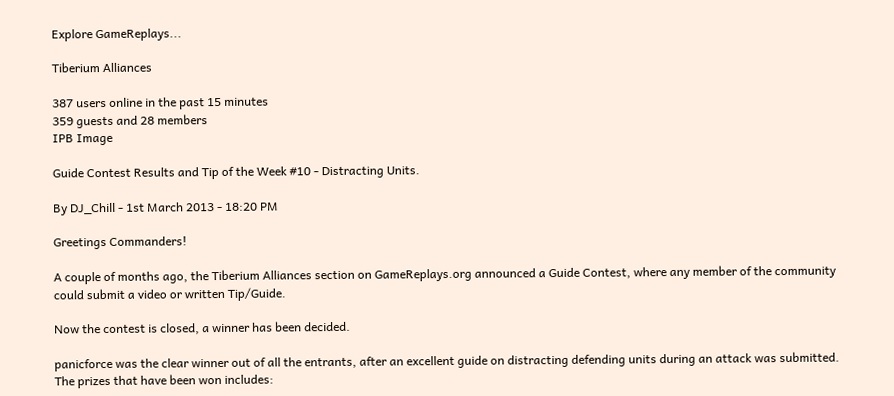Explore GameReplays...

Tiberium Alliances

387 users online in the past 15 minutes
359 guests and 28 members
IPB Image

Guide Contest Results and Tip of the Week #10 - Distracting Units.

By DJ_Chill - 1st March 2013 - 18:20 PM

Greetings Commanders!

A couple of months ago, the Tiberium Alliances section on GameReplays.org announced a Guide Contest, where any member of the community could submit a video or written Tip/Guide.

Now the contest is closed, a winner has been decided.

panicforce was the clear winner out of all the entrants, after an excellent guide on distracting defending units during an attack was submitted. The prizes that have been won includes: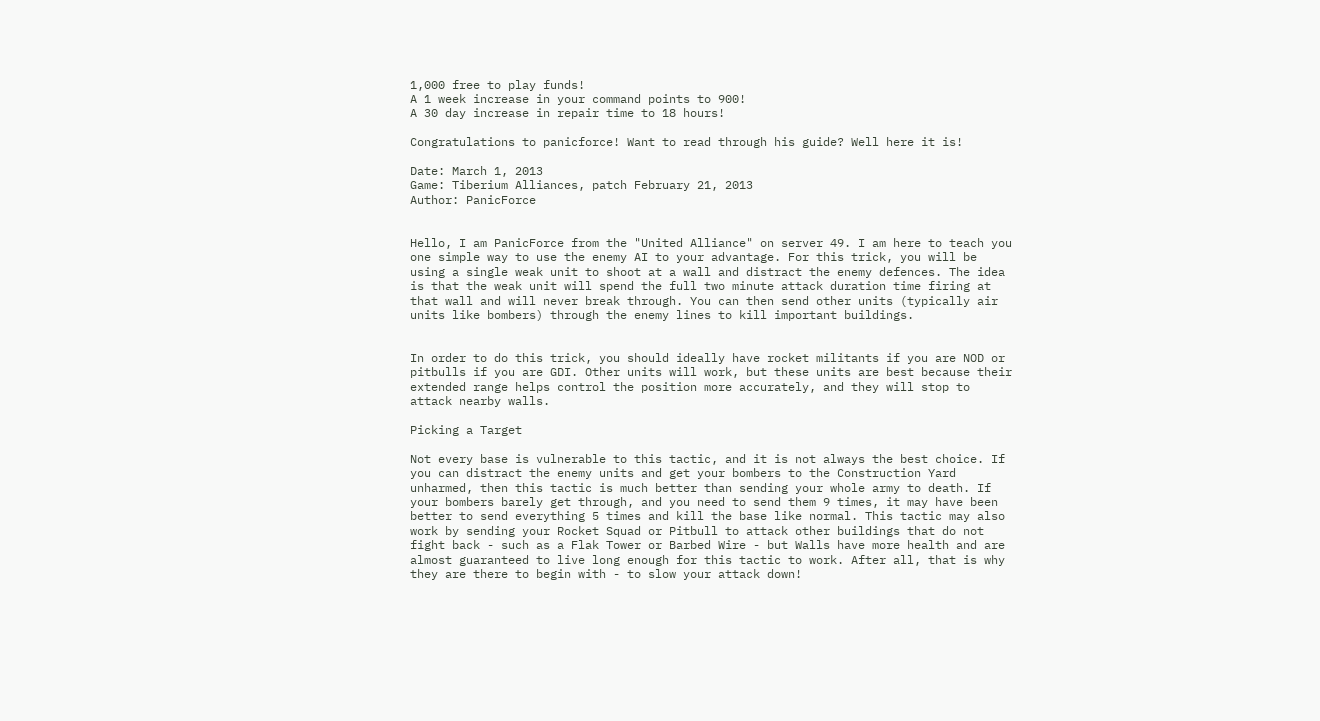1,000 free to play funds!
A 1 week increase in your command points to 900!
A 30 day increase in repair time to 18 hours!

Congratulations to panicforce! Want to read through his guide? Well here it is!

Date: March 1, 2013
Game: Tiberium Alliances, patch February 21, 2013
Author: PanicForce


Hello, I am PanicForce from the "United Alliance" on server 49. I am here to teach you one simple way to use the enemy AI to your advantage. For this trick, you will be using a single weak unit to shoot at a wall and distract the enemy defences. The idea is that the weak unit will spend the full two minute attack duration time firing at that wall and will never break through. You can then send other units (typically air units like bombers) through the enemy lines to kill important buildings.


In order to do this trick, you should ideally have rocket militants if you are NOD or pitbulls if you are GDI. Other units will work, but these units are best because their extended range helps control the position more accurately, and they will stop to attack nearby walls.

Picking a Target

Not every base is vulnerable to this tactic, and it is not always the best choice. If you can distract the enemy units and get your bombers to the Construction Yard unharmed, then this tactic is much better than sending your whole army to death. If your bombers barely get through, and you need to send them 9 times, it may have been better to send everything 5 times and kill the base like normal. This tactic may also work by sending your Rocket Squad or Pitbull to attack other buildings that do not fight back - such as a Flak Tower or Barbed Wire - but Walls have more health and are almost guaranteed to live long enough for this tactic to work. After all, that is why they are there to begin with - to slow your attack down!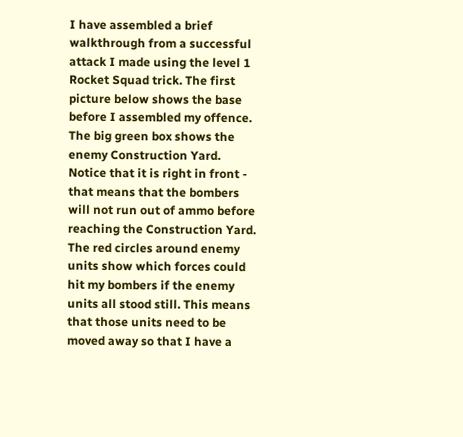I have assembled a brief walkthrough from a successful attack I made using the level 1 Rocket Squad trick. The first picture below shows the base before I assembled my offence. The big green box shows the enemy Construction Yard. Notice that it is right in front - that means that the bombers will not run out of ammo before reaching the Construction Yard. The red circles around enemy units show which forces could hit my bombers if the enemy units all stood still. This means that those units need to be moved away so that I have a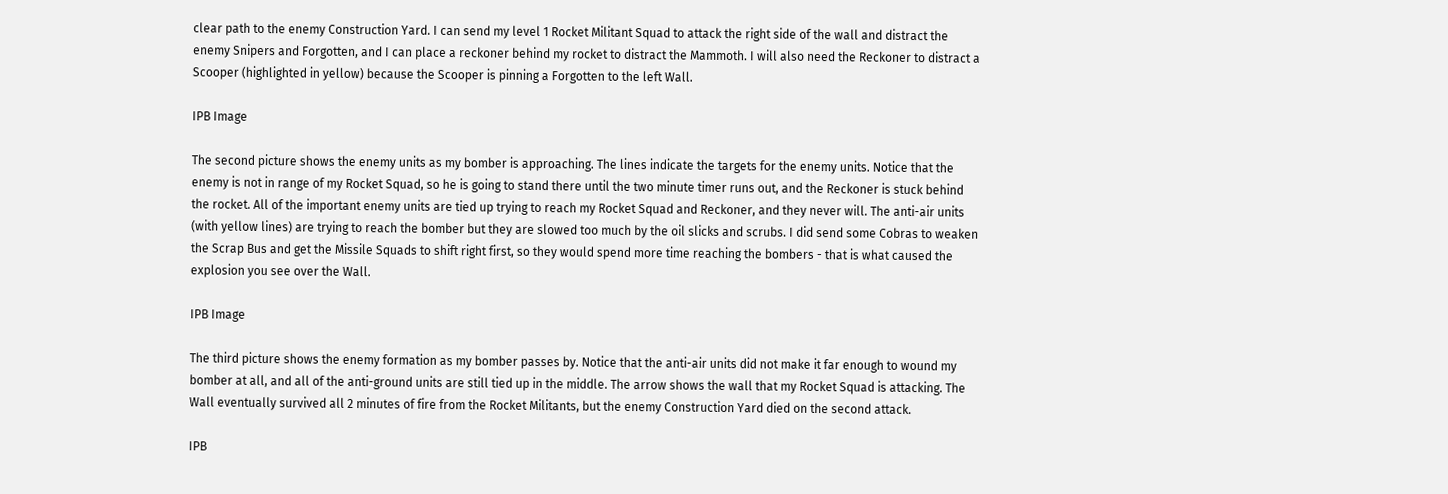clear path to the enemy Construction Yard. I can send my level 1 Rocket Militant Squad to attack the right side of the wall and distract the enemy Snipers and Forgotten, and I can place a reckoner behind my rocket to distract the Mammoth. I will also need the Reckoner to distract a Scooper (highlighted in yellow) because the Scooper is pinning a Forgotten to the left Wall.

IPB Image

The second picture shows the enemy units as my bomber is approaching. The lines indicate the targets for the enemy units. Notice that the enemy is not in range of my Rocket Squad, so he is going to stand there until the two minute timer runs out, and the Reckoner is stuck behind the rocket. All of the important enemy units are tied up trying to reach my Rocket Squad and Reckoner, and they never will. The anti-air units (with yellow lines) are trying to reach the bomber but they are slowed too much by the oil slicks and scrubs. I did send some Cobras to weaken the Scrap Bus and get the Missile Squads to shift right first, so they would spend more time reaching the bombers - that is what caused the explosion you see over the Wall.

IPB Image

The third picture shows the enemy formation as my bomber passes by. Notice that the anti-air units did not make it far enough to wound my bomber at all, and all of the anti-ground units are still tied up in the middle. The arrow shows the wall that my Rocket Squad is attacking. The Wall eventually survived all 2 minutes of fire from the Rocket Militants, but the enemy Construction Yard died on the second attack.

IPB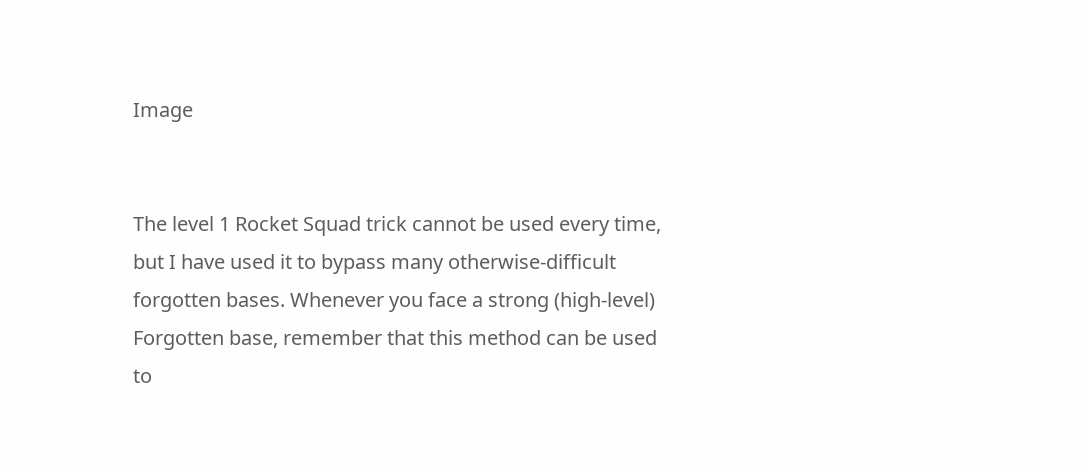Image


The level 1 Rocket Squad trick cannot be used every time, but I have used it to bypass many otherwise-difficult forgotten bases. Whenever you face a strong (high-level) Forgotten base, remember that this method can be used to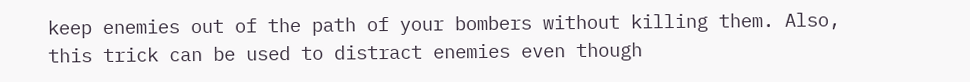keep enemies out of the path of your bombers without killing them. Also, this trick can be used to distract enemies even though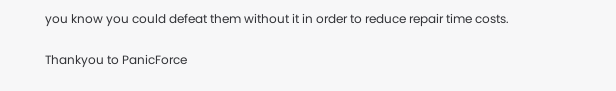you know you could defeat them without it in order to reduce repair time costs.

Thankyou to PanicForce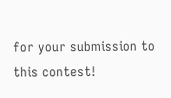for your submission to this contest!